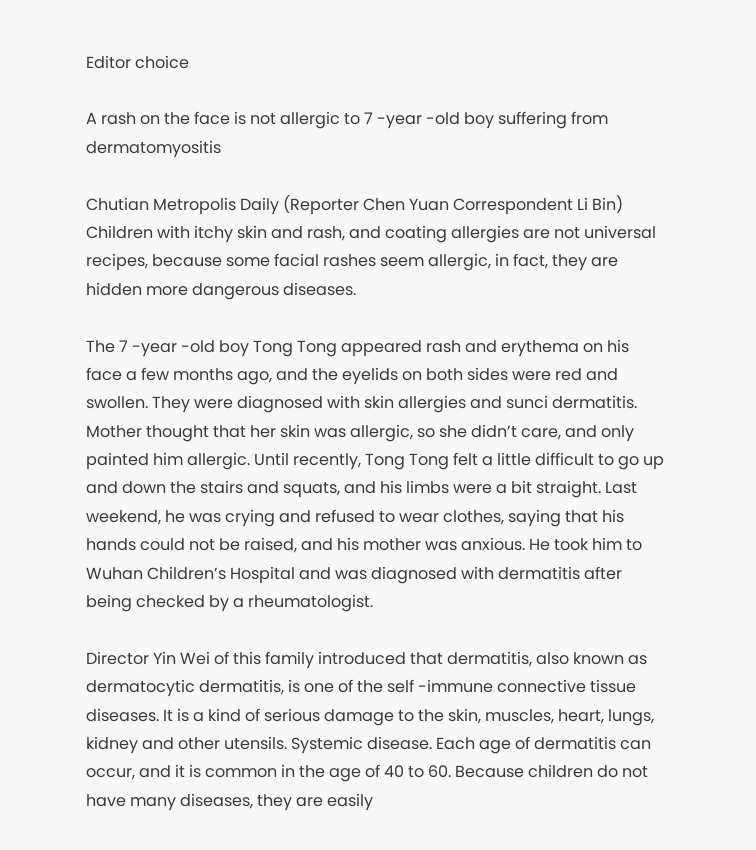Editor choice

A rash on the face is not allergic to 7 -year -old boy suffering from dermatomyositis

Chutian Metropolis Daily (Reporter Chen Yuan Correspondent Li Bin) Children with itchy skin and rash, and coating allergies are not universal recipes, because some facial rashes seem allergic, in fact, they are hidden more dangerous diseases.

The 7 -year -old boy Tong Tong appeared rash and erythema on his face a few months ago, and the eyelids on both sides were red and swollen. They were diagnosed with skin allergies and sunci dermatitis. Mother thought that her skin was allergic, so she didn’t care, and only painted him allergic. Until recently, Tong Tong felt a little difficult to go up and down the stairs and squats, and his limbs were a bit straight. Last weekend, he was crying and refused to wear clothes, saying that his hands could not be raised, and his mother was anxious. He took him to Wuhan Children’s Hospital and was diagnosed with dermatitis after being checked by a rheumatologist.

Director Yin Wei of this family introduced that dermatitis, also known as dermatocytic dermatitis, is one of the self -immune connective tissue diseases. It is a kind of serious damage to the skin, muscles, heart, lungs, kidney and other utensils. Systemic disease. Each age of dermatitis can occur, and it is common in the age of 40 to 60. Because children do not have many diseases, they are easily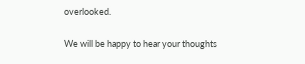overlooked.

We will be happy to hear your thoughts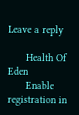Leave a reply

      Health Of Eden
      Enable registration in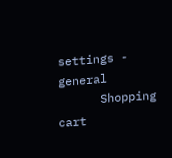settings - general
      Shopping cart